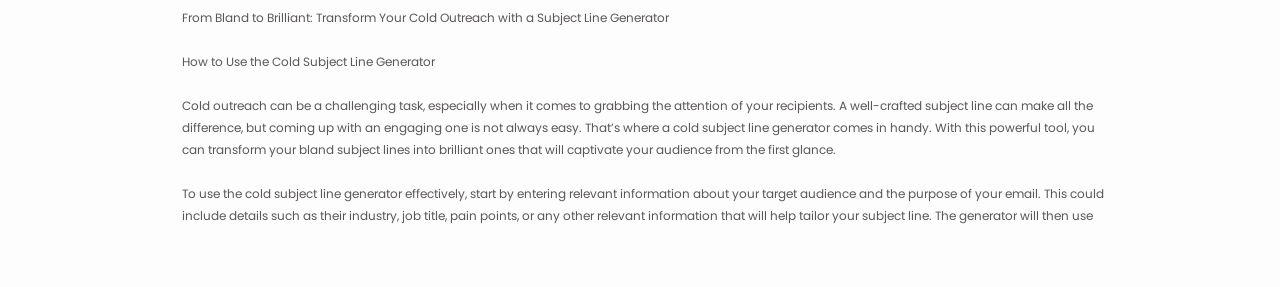From Bland to Brilliant: Transform Your Cold Outreach with a Subject Line Generator

How to Use the Cold Subject Line Generator

Cold outreach can be a challenging task, especially when it comes to grabbing the attention of your recipients. A well-crafted subject line can make all the difference, but coming up with an engaging one is not always easy. That’s where a cold subject line generator comes in handy. With this powerful tool, you can transform your bland subject lines into brilliant ones that will captivate your audience from the first glance.

To use the cold subject line generator effectively, start by entering relevant information about your target audience and the purpose of your email. This could include details such as their industry, job title, pain points, or any other relevant information that will help tailor your subject line. The generator will then use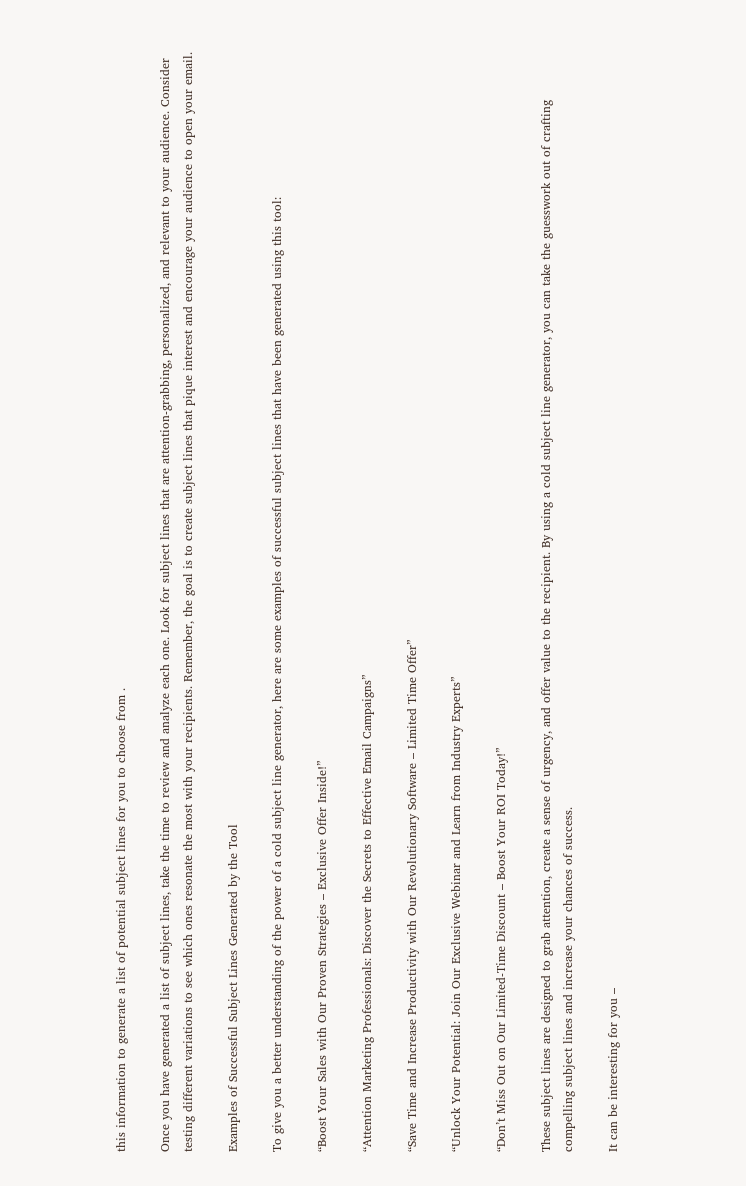this information to generate a list of potential subject lines for you to choose from .

Once you have generated a list of subject lines, take the time to review and analyze each one. Look for subject lines that are attention-grabbing, personalized, and relevant to your audience. Consider testing different variations to see which ones resonate the most with your recipients. Remember, the goal is to create subject lines that pique interest and encourage your audience to open your email.

Examples of Successful Subject Lines Generated by the Tool

To give you a better understanding of the power of a cold subject line generator, here are some examples of successful subject lines that have been generated using this tool:

“Boost Your Sales with Our Proven Strategies – Exclusive Offer Inside!”

“Attention Marketing Professionals: Discover the Secrets to Effective Email Campaigns”

“Save Time and Increase Productivity with Our Revolutionary Software – Limited Time Offer”

“Unlock Your Potential: Join Our Exclusive Webinar and Learn from Industry Experts”

“Don’t Miss Out on Our Limited-Time Discount – Boost Your ROI Today!”

These subject lines are designed to grab attention, create a sense of urgency, and offer value to the recipient. By using a cold subject line generator, you can take the guesswork out of crafting compelling subject lines and increase your chances of success.

It can be interesting for you –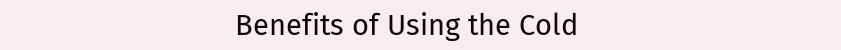Benefits of Using the Cold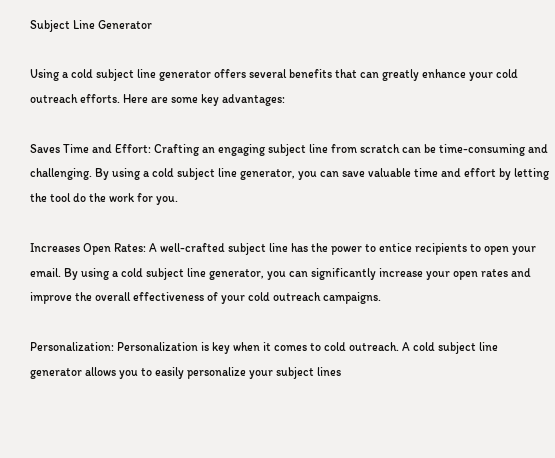Subject Line Generator

Using a cold subject line generator offers several benefits that can greatly enhance your cold outreach efforts. Here are some key advantages:

Saves Time and Effort: Crafting an engaging subject line from scratch can be time-consuming and challenging. By using a cold subject line generator, you can save valuable time and effort by letting the tool do the work for you.

Increases Open Rates: A well-crafted subject line has the power to entice recipients to open your email. By using a cold subject line generator, you can significantly increase your open rates and improve the overall effectiveness of your cold outreach campaigns.

Personalization: Personalization is key when it comes to cold outreach. A cold subject line generator allows you to easily personalize your subject lines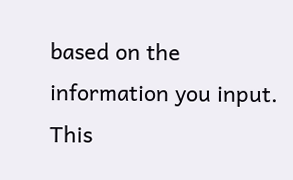based on the information you input. This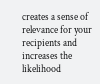creates a sense of relevance for your recipients and increases the likelihood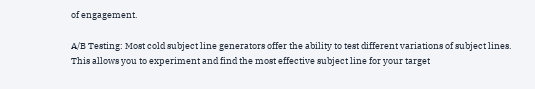of engagement.

A/B Testing: Most cold subject line generators offer the ability to test different variations of subject lines. This allows you to experiment and find the most effective subject line for your target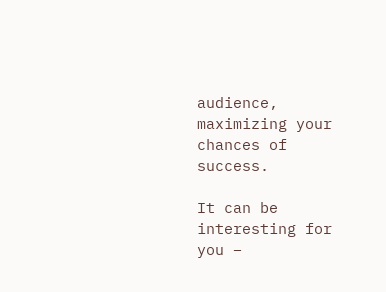audience, maximizing your chances of success.

It can be interesting for you –